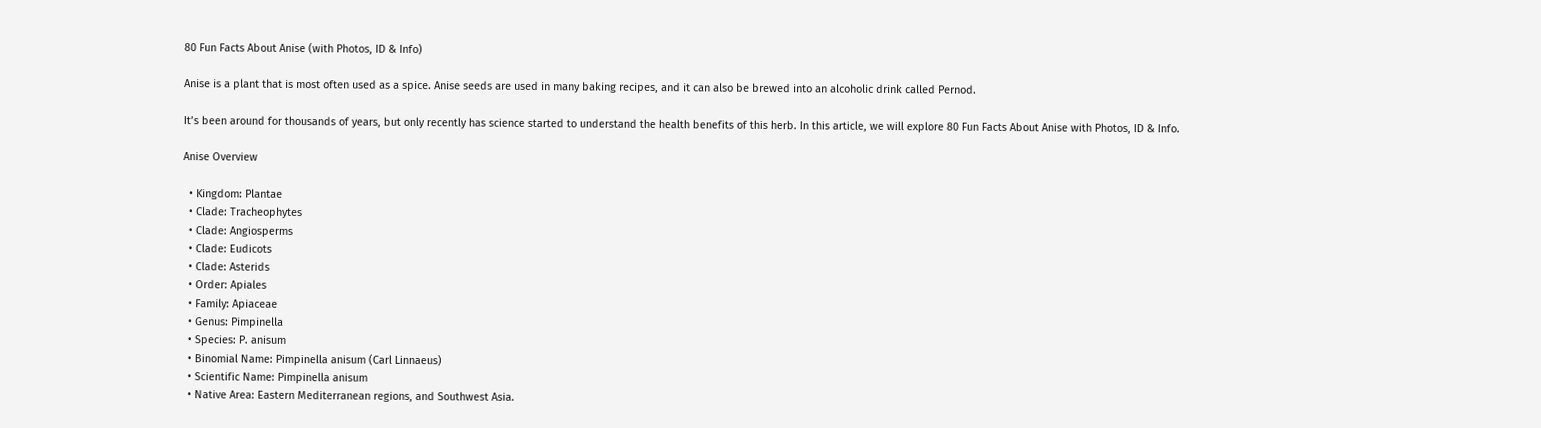80 Fun Facts About Anise (with Photos, ID & Info)

Anise is a plant that is most often used as a spice. Anise seeds are used in many baking recipes, and it can also be brewed into an alcoholic drink called Pernod.

It’s been around for thousands of years, but only recently has science started to understand the health benefits of this herb. In this article, we will explore 80 Fun Facts About Anise with Photos, ID & Info.

Anise Overview

  • Kingdom: Plantae
  • Clade: Tracheophytes
  • Clade: Angiosperms
  • Clade: Eudicots
  • Clade: Asterids
  • Order: Apiales
  • Family: Apiaceae
  • Genus: Pimpinella
  • Species: P. anisum
  • Binomial Name: Pimpinella anisum (Carl Linnaeus)
  • Scientific Name: Pimpinella anisum
  • Native Area: Eastern Mediterranean regions, and Southwest Asia.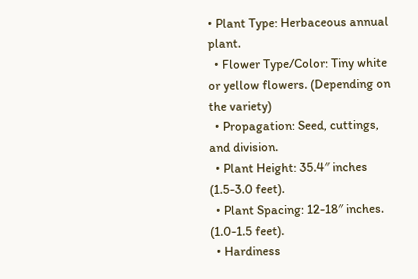• Plant Type: Herbaceous annual plant.
  • Flower Type/Color: Tiny white or yellow flowers. (Depending on the variety)
  • Propagation: Seed, cuttings, and division.
  • Plant Height: 35.4″ inches (1.5-3.0 feet).
  • Plant Spacing: 12-18″ inches. (1.0-1.5 feet).
  • Hardiness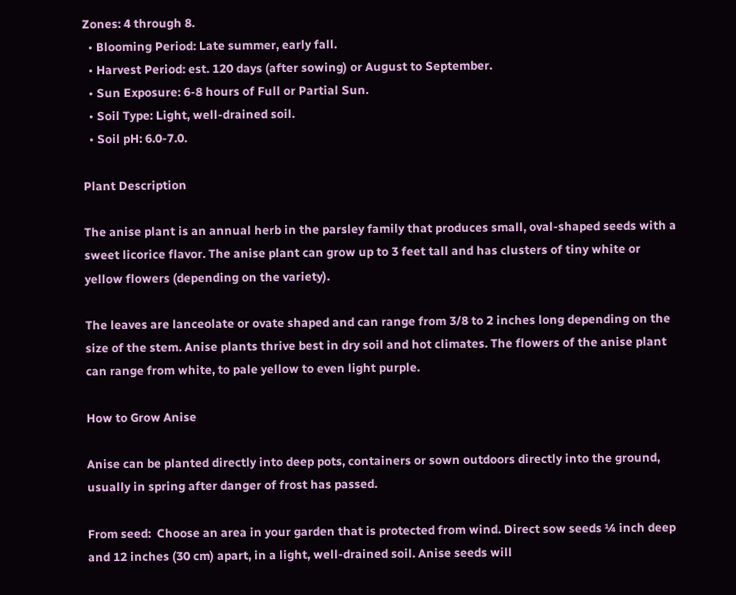Zones: 4 through 8.
  • Blooming Period: Late summer, early fall.
  • Harvest Period: est. 120 days (after sowing) or August to September.
  • Sun Exposure: 6-8 hours of Full or Partial Sun.
  • Soil Type: Light, well-drained soil.
  • Soil pH: 6.0-7.0.

Plant Description

The anise plant is an annual herb in the parsley family that produces small, oval-shaped seeds with a sweet licorice flavor. The anise plant can grow up to 3 feet tall and has clusters of tiny white or yellow flowers (depending on the variety).

The leaves are lanceolate or ovate shaped and can range from 3/8 to 2 inches long depending on the size of the stem. Anise plants thrive best in dry soil and hot climates. The flowers of the anise plant can range from white, to pale yellow to even light purple.

How to Grow Anise

Anise can be planted directly into deep pots, containers or sown outdoors directly into the ground, usually in spring after danger of frost has passed.

From seed:  Choose an area in your garden that is protected from wind. Direct sow seeds ¼ inch deep and 12 inches (30 cm) apart, in a light, well-drained soil. Anise seeds will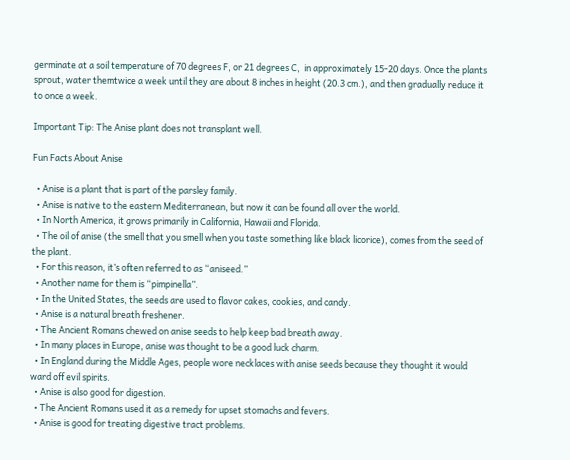germinate at a soil temperature of 70 degrees F, or 21 degrees C,  in approximately 15-20 days. Once the plants sprout, water themtwice a week until they are about 8 inches in height (20.3 cm.), and then gradually reduce it to once a week.

Important Tip: The Anise plant does not transplant well.

Fun Facts About Anise

  • Anise is a plant that is part of the parsley family.
  • Anise is native to the eastern Mediterranean, but now it can be found all over the world.
  • In North America, it grows primarily in California, Hawaii and Florida.
  • The oil of anise (the smell that you smell when you taste something like black licorice), comes from the seed of the plant.
  • For this reason, it’s often referred to as “aniseed.”
  • Another name for them is “pimpinella”.
  • In the United States, the seeds are used to flavor cakes, cookies, and candy.
  • Anise is a natural breath freshener.
  • The Ancient Romans chewed on anise seeds to help keep bad breath away.
  • In many places in Europe, anise was thought to be a good luck charm.
  • In England during the Middle Ages, people wore necklaces with anise seeds because they thought it would ward off evil spirits.
  • Anise is also good for digestion.
  • The Ancient Romans used it as a remedy for upset stomachs and fevers.
  • Anise is good for treating digestive tract problems.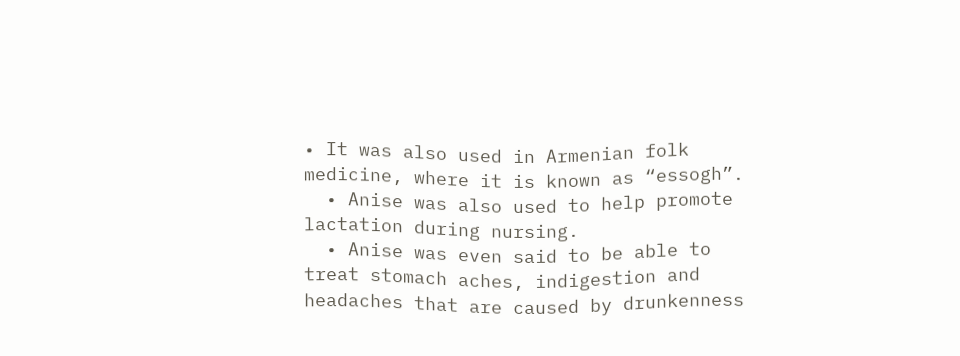• It was also used in Armenian folk medicine, where it is known as “essogh”.
  • Anise was also used to help promote lactation during nursing.
  • Anise was even said to be able to treat stomach aches, indigestion and headaches that are caused by drunkenness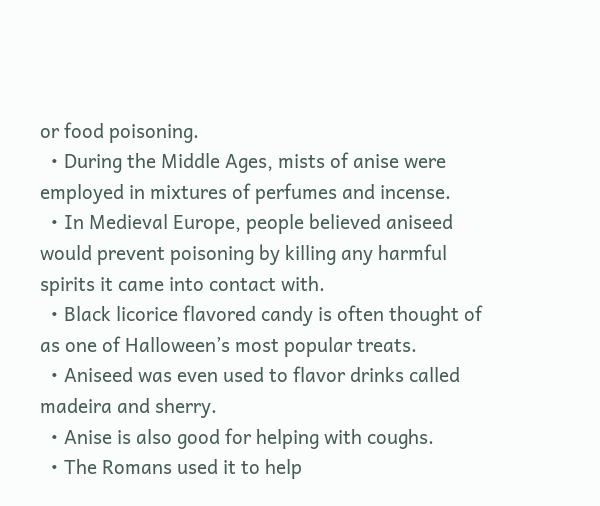or food poisoning.
  • During the Middle Ages, mists of anise were employed in mixtures of perfumes and incense.
  • In Medieval Europe, people believed aniseed would prevent poisoning by killing any harmful spirits it came into contact with.
  • Black licorice flavored candy is often thought of as one of Halloween’s most popular treats.
  • Aniseed was even used to flavor drinks called madeira and sherry.
  • Anise is also good for helping with coughs.
  • The Romans used it to help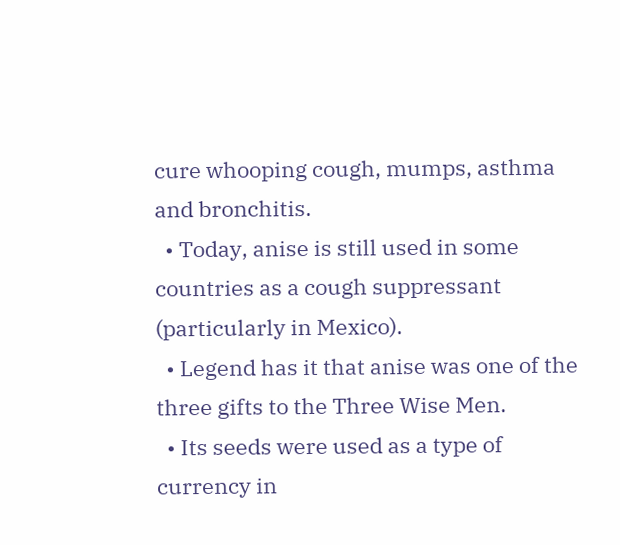cure whooping cough, mumps, asthma and bronchitis.
  • Today, anise is still used in some countries as a cough suppressant (particularly in Mexico).
  • Legend has it that anise was one of the three gifts to the Three Wise Men.
  • Its seeds were used as a type of currency in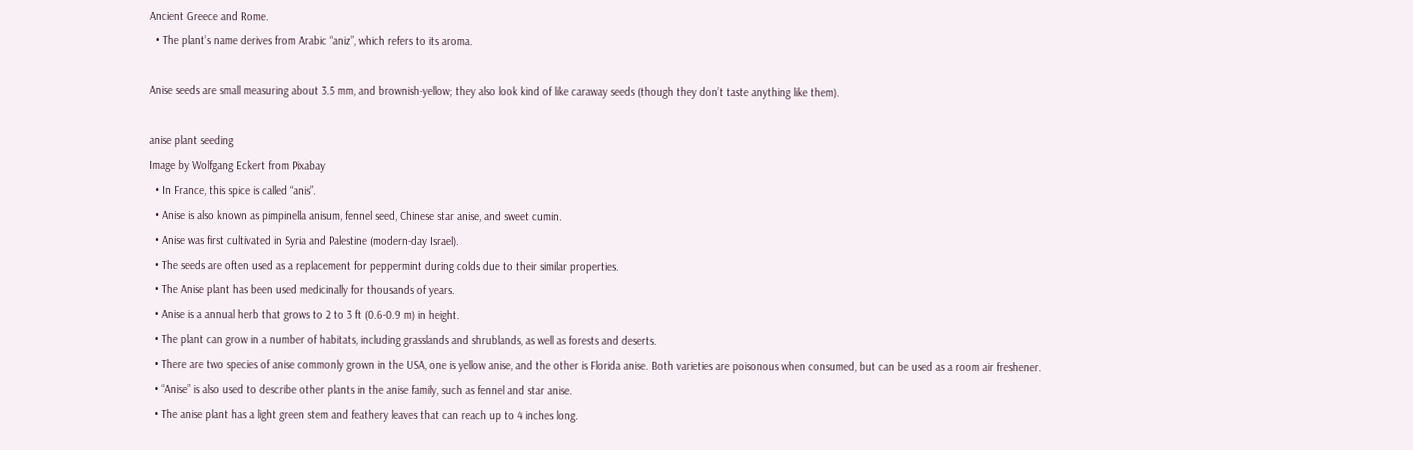Ancient Greece and Rome.
  • The plant’s name derives from Arabic “aniz”, which refers to its aroma.

Anise seeds are small measuring about 3.5 mm, and brownish-yellow; they also look kind of like caraway seeds (though they don’t taste anything like them).

anise plant seeding
Image by Wolfgang Eckert from Pixabay
  • In France, this spice is called “anis”.
  • Anise is also known as pimpinella anisum, fennel seed, Chinese star anise, and sweet cumin.
  • Anise was first cultivated in Syria and Palestine (modern-day Israel).
  • The seeds are often used as a replacement for peppermint during colds due to their similar properties.
  • The Anise plant has been used medicinally for thousands of years.
  • Anise is a annual herb that grows to 2 to 3 ft (0.6-0.9 m) in height.
  • The plant can grow in a number of habitats, including grasslands and shrublands, as well as forests and deserts.
  • There are two species of anise commonly grown in the USA, one is yellow anise, and the other is Florida anise. Both varieties are poisonous when consumed, but can be used as a room air freshener.
  • “Anise” is also used to describe other plants in the anise family, such as fennel and star anise.
  • The anise plant has a light green stem and feathery leaves that can reach up to 4 inches long.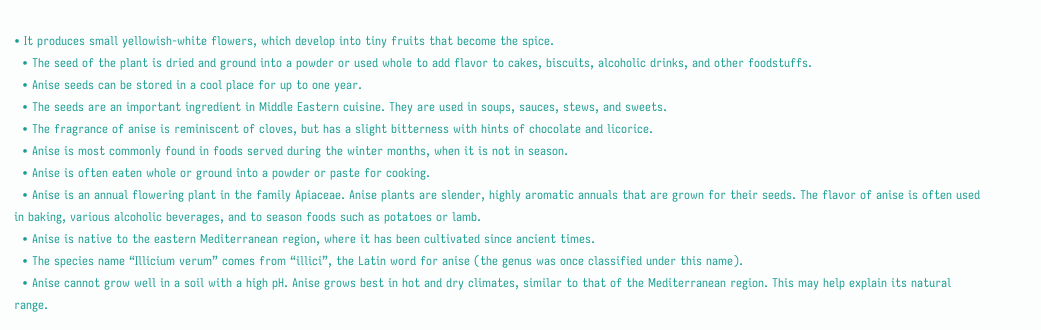• It produces small yellowish-white flowers, which develop into tiny fruits that become the spice.
  • The seed of the plant is dried and ground into a powder or used whole to add flavor to cakes, biscuits, alcoholic drinks, and other foodstuffs.
  • Anise seeds can be stored in a cool place for up to one year.
  • The seeds are an important ingredient in Middle Eastern cuisine. They are used in soups, sauces, stews, and sweets.
  • The fragrance of anise is reminiscent of cloves, but has a slight bitterness with hints of chocolate and licorice.
  • Anise is most commonly found in foods served during the winter months, when it is not in season.
  • Anise is often eaten whole or ground into a powder or paste for cooking.
  • Anise is an annual flowering plant in the family Apiaceae. Anise plants are slender, highly aromatic annuals that are grown for their seeds. The flavor of anise is often used in baking, various alcoholic beverages, and to season foods such as potatoes or lamb.
  • Anise is native to the eastern Mediterranean region, where it has been cultivated since ancient times.
  • The species name “Illicium verum” comes from “illici”, the Latin word for anise (the genus was once classified under this name).
  • Anise cannot grow well in a soil with a high pH. Anise grows best in hot and dry climates, similar to that of the Mediterranean region. This may help explain its natural range.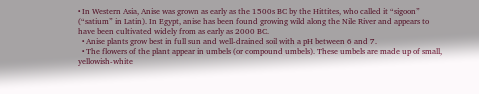• In Western Asia, Anise was grown as early as the 1500s BC by the Hittites, who called it “sigoon” (“satium” in Latin). In Egypt, anise has been found growing wild along the Nile River and appears to have been cultivated widely from as early as 2000 BC.
  • Anise plants grow best in full sun and well-drained soil with a pH between 6 and 7.
  • The flowers of the plant appear in umbels (or compound umbels). These umbels are made up of small, yellowish-white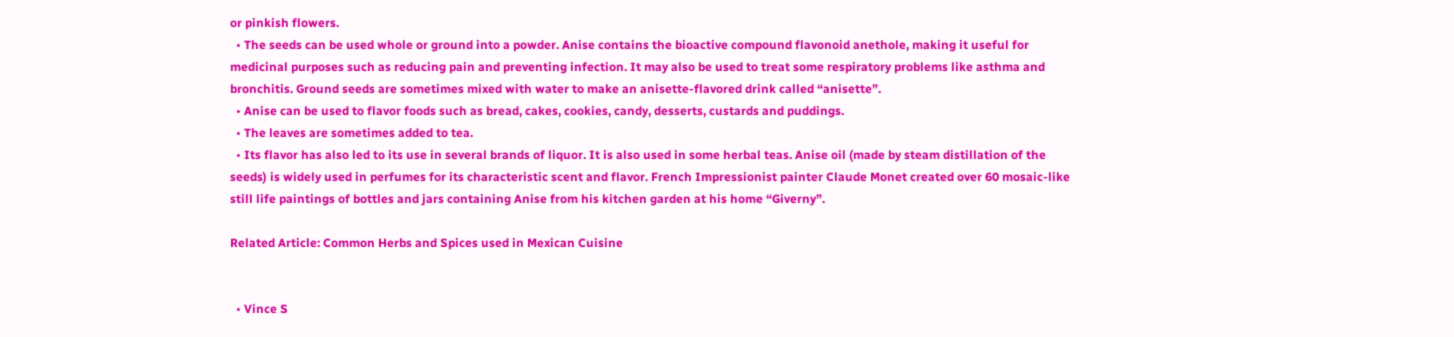or pinkish flowers.
  • The seeds can be used whole or ground into a powder. Anise contains the bioactive compound flavonoid anethole, making it useful for medicinal purposes such as reducing pain and preventing infection. It may also be used to treat some respiratory problems like asthma and bronchitis. Ground seeds are sometimes mixed with water to make an anisette-flavored drink called “anisette”.
  • Anise can be used to flavor foods such as bread, cakes, cookies, candy, desserts, custards and puddings.
  • The leaves are sometimes added to tea.
  • Its flavor has also led to its use in several brands of liquor. It is also used in some herbal teas. Anise oil (made by steam distillation of the seeds) is widely used in perfumes for its characteristic scent and flavor. French Impressionist painter Claude Monet created over 60 mosaic-like still life paintings of bottles and jars containing Anise from his kitchen garden at his home “Giverny”.

Related Article: Common Herbs and Spices used in Mexican Cuisine


  • Vince S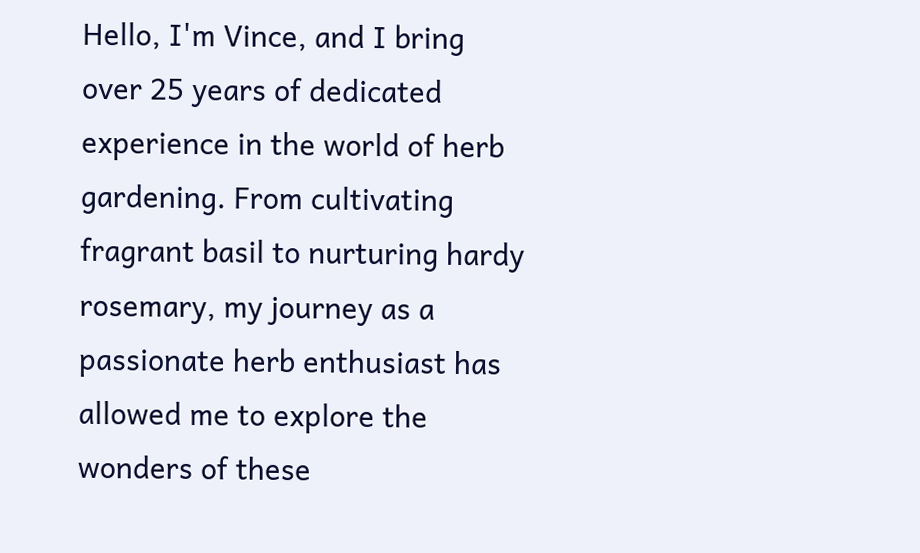Hello, I'm Vince, and I bring over 25 years of dedicated experience in the world of herb gardening. From cultivating fragrant basil to nurturing hardy rosemary, my journey as a passionate herb enthusiast has allowed me to explore the wonders of these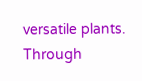versatile plants. Through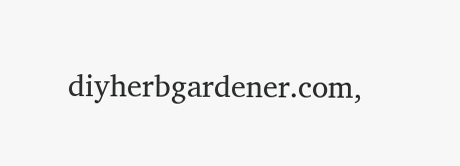diyherbgardener.com,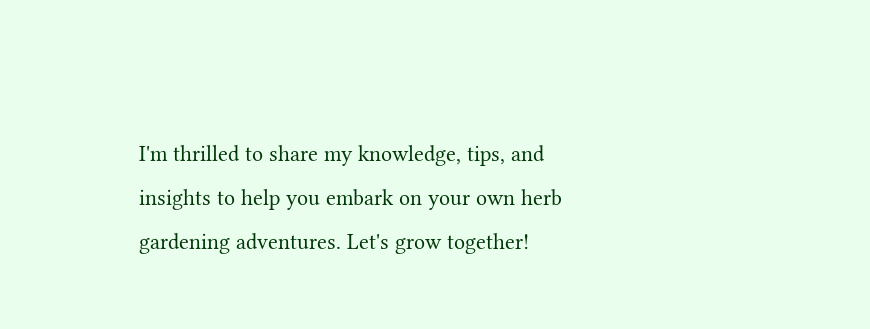I'm thrilled to share my knowledge, tips, and insights to help you embark on your own herb gardening adventures. Let's grow together!